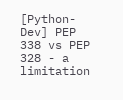[Python-Dev] PEP 338 vs PEP 328 - a limitation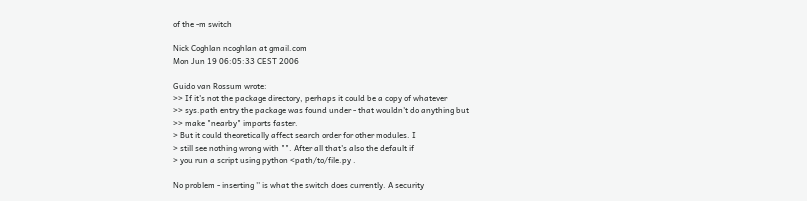of the -m switch

Nick Coghlan ncoghlan at gmail.com
Mon Jun 19 06:05:33 CEST 2006

Guido van Rossum wrote:
>> If it's not the package directory, perhaps it could be a copy of whatever
>> sys.path entry the package was found under - that wouldn't do anything but
>> make "nearby" imports faster.
> But it could theoretically affect search order for other modules. I
> still see nothing wrong with "". After all that's also the default if
> you run a script using python <path/to/file.py .

No problem - inserting '' is what the switch does currently. A security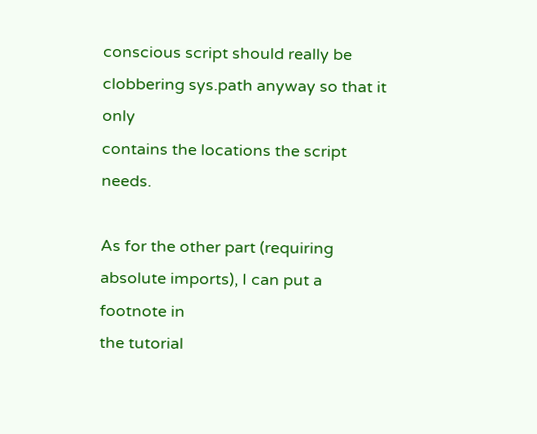conscious script should really be clobbering sys.path anyway so that it only
contains the locations the script needs.

As for the other part (requiring absolute imports), I can put a footnote in
the tutorial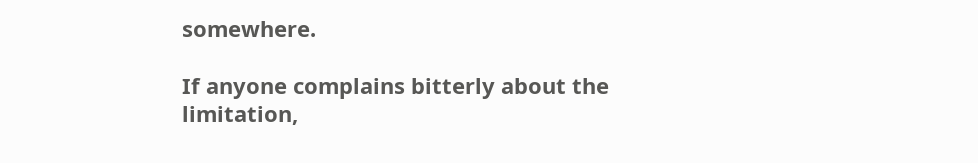somewhere.

If anyone complains bitterly about the limitation,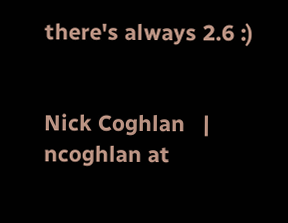there's always 2.6 :)


Nick Coghlan   |   ncoghlan at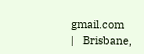gmail.com   |   Brisbane,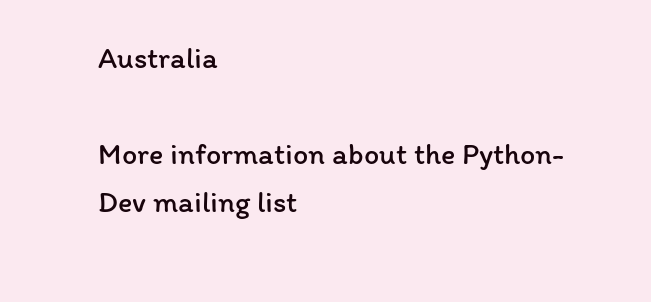Australia

More information about the Python-Dev mailing list